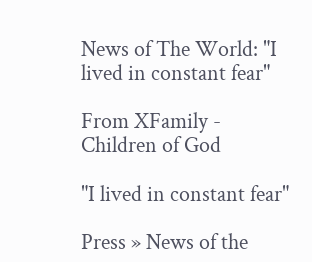News of The World: "I lived in constant fear"

From XFamily - Children of God

"I lived in constant fear"

Press » News of the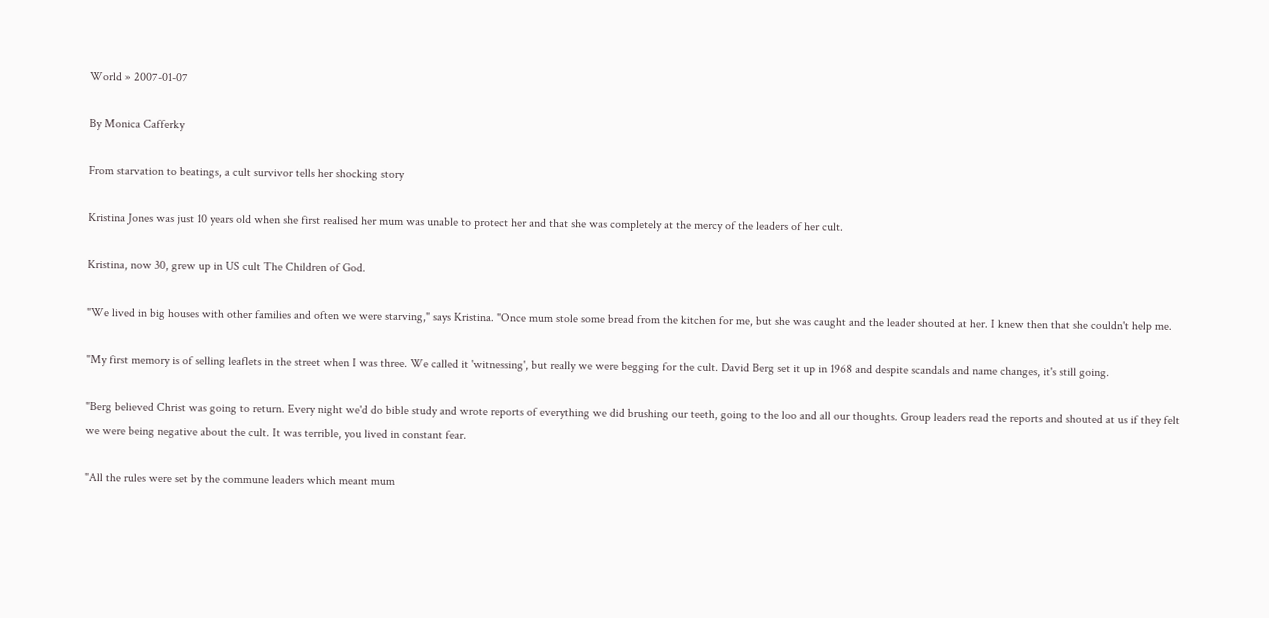World » 2007-01-07

By Monica Cafferky

From starvation to beatings, a cult survivor tells her shocking story

Kristina Jones was just 10 years old when she first realised her mum was unable to protect her and that she was completely at the mercy of the leaders of her cult.

Kristina, now 30, grew up in US cult The Children of God.

"We lived in big houses with other families and often we were starving," says Kristina. "Once mum stole some bread from the kitchen for me, but she was caught and the leader shouted at her. I knew then that she couldn't help me.

"My first memory is of selling leaflets in the street when I was three. We called it 'witnessing', but really we were begging for the cult. David Berg set it up in 1968 and despite scandals and name changes, it's still going.

"Berg believed Christ was going to return. Every night we'd do bible study and wrote reports of everything we did brushing our teeth, going to the loo and all our thoughts. Group leaders read the reports and shouted at us if they felt we were being negative about the cult. It was terrible, you lived in constant fear.

"All the rules were set by the commune leaders which meant mum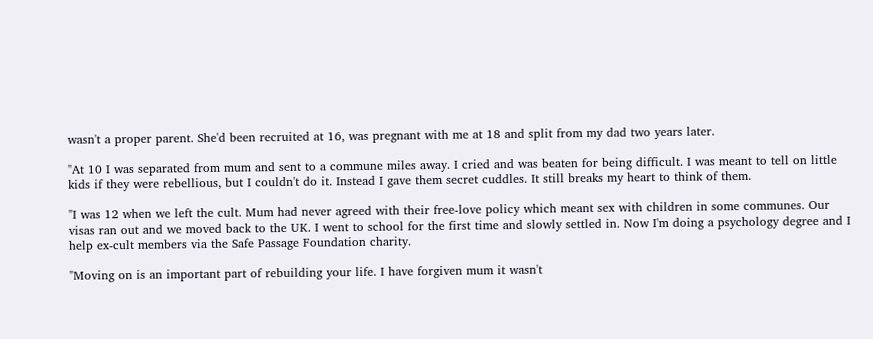wasn't a proper parent. She'd been recruited at 16, was pregnant with me at 18 and split from my dad two years later.

"At 10 I was separated from mum and sent to a commune miles away. I cried and was beaten for being difficult. I was meant to tell on little kids if they were rebellious, but I couldn't do it. Instead I gave them secret cuddles. It still breaks my heart to think of them.

"I was 12 when we left the cult. Mum had never agreed with their free-love policy which meant sex with children in some communes. Our visas ran out and we moved back to the UK. I went to school for the first time and slowly settled in. Now I'm doing a psychology degree and I help ex-cult members via the Safe Passage Foundation charity.

"Moving on is an important part of rebuilding your life. I have forgiven mum it wasn't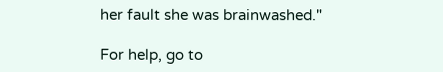her fault she was brainwashed."

For help, go to